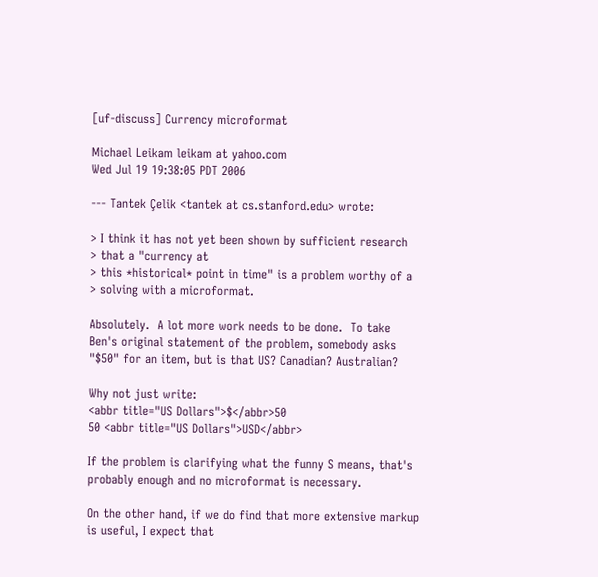[uf-discuss] Currency microformat

Michael Leikam leikam at yahoo.com
Wed Jul 19 19:38:05 PDT 2006

--- Tantek Çelik <tantek at cs.stanford.edu> wrote:

> I think it has not yet been shown by sufficient research
> that a "currency at
> this *historical* point in time" is a problem worthy of a
> solving with a microformat.

Absolutely.  A lot more work needs to be done.  To take
Ben's original statement of the problem, somebody asks
"$50" for an item, but is that US? Canadian? Australian?

Why not just write:
<abbr title="US Dollars">$</abbr>50
50 <abbr title="US Dollars">USD</abbr>

If the problem is clarifying what the funny S means, that's
probably enough and no microformat is necessary.

On the other hand, if we do find that more extensive markup
is useful, I expect that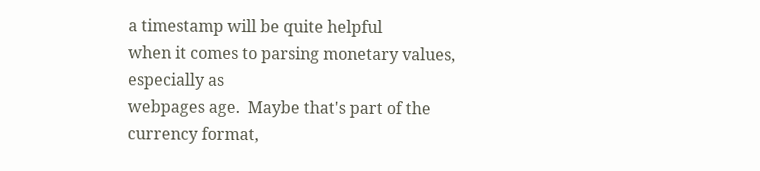a timestamp will be quite helpful
when it comes to parsing monetary values, especially as
webpages age.  Maybe that's part of the currency format,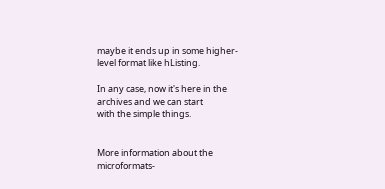maybe it ends up in some higher-level format like hListing.

In any case, now it's here in the archives and we can start
with the simple things.


More information about the microformats-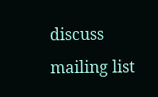discuss mailing list